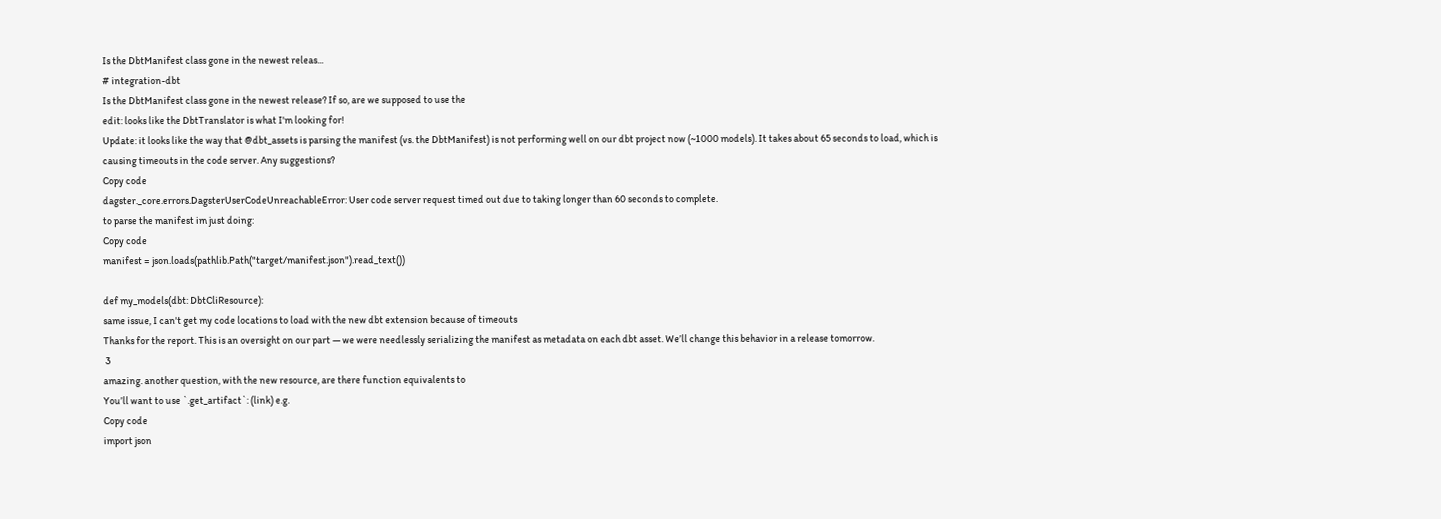Is the DbtManifest class gone in the newest releas...
# integration-dbt
Is the DbtManifest class gone in the newest release? If so, are we supposed to use the
edit: looks like the DbtTranslator is what I'm looking for!
Update: it looks like the way that @dbt_assets is parsing the manifest (vs. the DbtManifest) is not performing well on our dbt project now (~1000 models). It takes about 65 seconds to load, which is causing timeouts in the code server. Any suggestions?
Copy code
dagster._core.errors.DagsterUserCodeUnreachableError: User code server request timed out due to taking longer than 60 seconds to complete.
to parse the manifest im just doing:
Copy code
manifest = json.loads(pathlib.Path("target/manifest.json").read_text())

def my_models(dbt: DbtCliResource):
same issue, I can't get my code locations to load with the new dbt extension because of timeouts
Thanks for the report. This is an oversight on our part — we were needlessly serializing the manifest as metadata on each dbt asset. We’ll change this behavior in a release tomorrow.
 3
amazing. another question, with the new resource, are there function equivalents to
You’ll want to use `.get_artifact`: (link) e.g.
Copy code
import json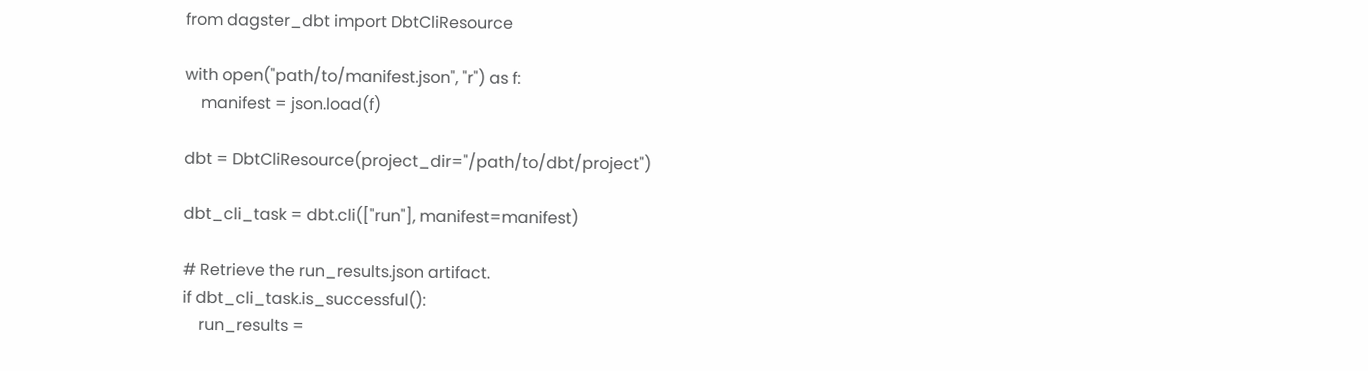from dagster_dbt import DbtCliResource

with open("path/to/manifest.json", "r") as f:
    manifest = json.load(f)

dbt = DbtCliResource(project_dir="/path/to/dbt/project")

dbt_cli_task = dbt.cli(["run"], manifest=manifest)

# Retrieve the run_results.json artifact.
if dbt_cli_task.is_successful():
    run_results =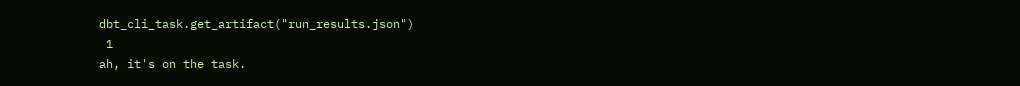dbt_cli_task.get_artifact("run_results.json")
 1
ah, it's on the task.